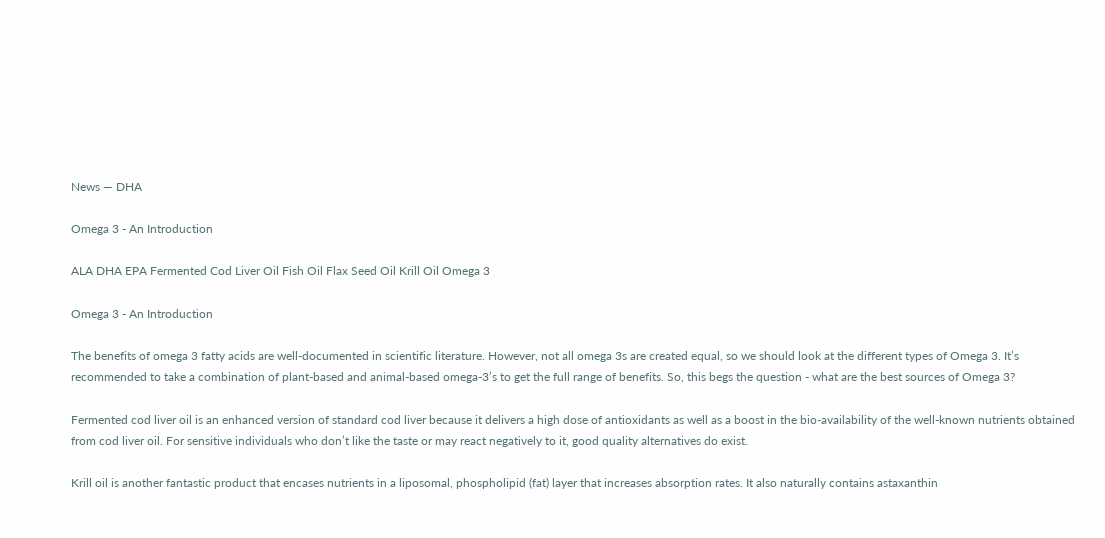News — DHA

Omega 3 - An Introduction

ALA DHA EPA Fermented Cod Liver Oil Fish Oil Flax Seed Oil Krill Oil Omega 3

Omega 3 - An Introduction

The benefits of omega 3 fatty acids are well-documented in scientific literature. However, not all omega 3s are created equal, so we should look at the different types of Omega 3. It’s recommended to take a combination of plant-based and animal-based omega-3’s to get the full range of benefits. So, this begs the question - what are the best sources of Omega 3?

Fermented cod liver oil is an enhanced version of standard cod liver because it delivers a high dose of antioxidants as well as a boost in the bio-availability of the well-known nutrients obtained from cod liver oil. For sensitive individuals who don’t like the taste or may react negatively to it, good quality alternatives do exist.

Krill oil is another fantastic product that encases nutrients in a liposomal, phospholipid (fat) layer that increases absorption rates. It also naturally contains astaxanthin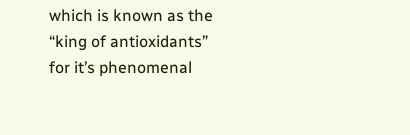which is known as the “king of antioxidants” for it’s phenomenal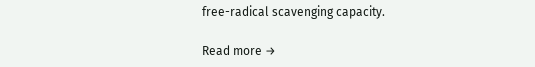free-radical scavenging capacity.

Read more →